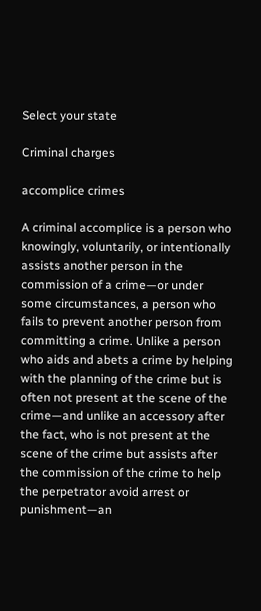Select your state

Criminal charges

accomplice crimes

A criminal accomplice is a person who knowingly, voluntarily, or intentionally assists another person in the commission of a crime—or under some circumstances, a person who fails to prevent another person from committing a crime. Unlike a person who aids and abets a crime by helping with the planning of the crime but is often not present at the scene of the crime—and unlike an accessory after the fact, who is not present at the scene of the crime but assists after the commission of the crime to help the perpetrator avoid arrest or punishment—an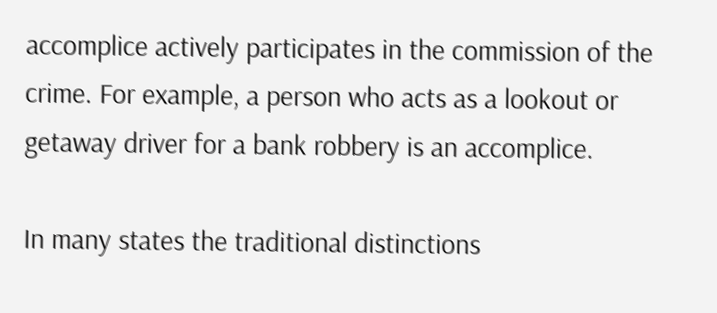accomplice actively participates in the commission of the crime. For example, a person who acts as a lookout or getaway driver for a bank robbery is an accomplice.

In many states the traditional distinctions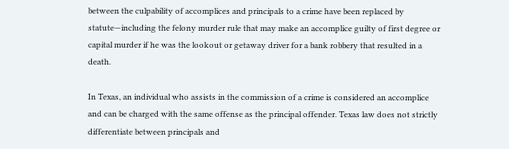between the culpability of accomplices and principals to a crime have been replaced by statute—including the felony murder rule that may make an accomplice guilty of first degree or capital murder if he was the lookout or getaway driver for a bank robbery that resulted in a death.

In Texas, an individual who assists in the commission of a crime is considered an accomplice and can be charged with the same offense as the principal offender. Texas law does not strictly differentiate between principals and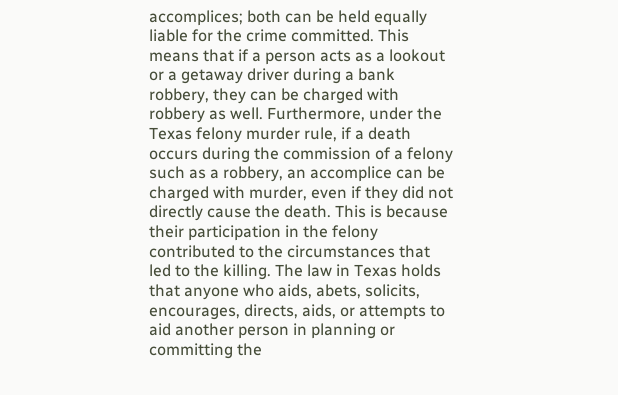accomplices; both can be held equally liable for the crime committed. This means that if a person acts as a lookout or a getaway driver during a bank robbery, they can be charged with robbery as well. Furthermore, under the Texas felony murder rule, if a death occurs during the commission of a felony such as a robbery, an accomplice can be charged with murder, even if they did not directly cause the death. This is because their participation in the felony contributed to the circumstances that led to the killing. The law in Texas holds that anyone who aids, abets, solicits, encourages, directs, aids, or attempts to aid another person in planning or committing the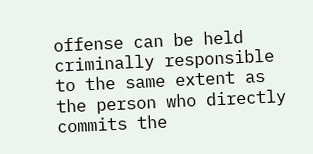offense can be held criminally responsible to the same extent as the person who directly commits the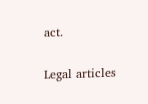act.

Legal articles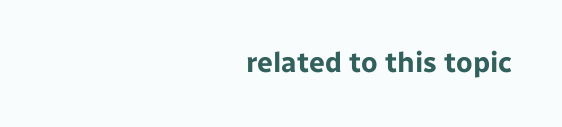related to this topic